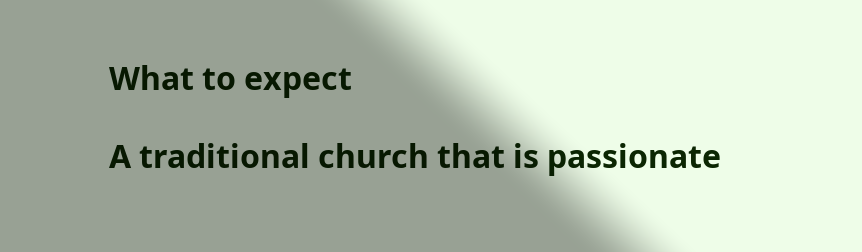What to expect

A traditional church that is passionate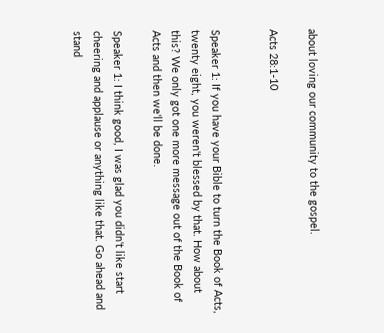about loving our community to the gospel.

Acts 28:1-10


Speaker 1: If you have your Bible to turn the Book of Acts, twenty eight, you weren't blessed by that. How about this? We only got one more message out of the Book of Acts and then we'll be done.

Speaker 1: I think good, I was glad you didn't like start cheering and applause or anything like that. Go ahead and stand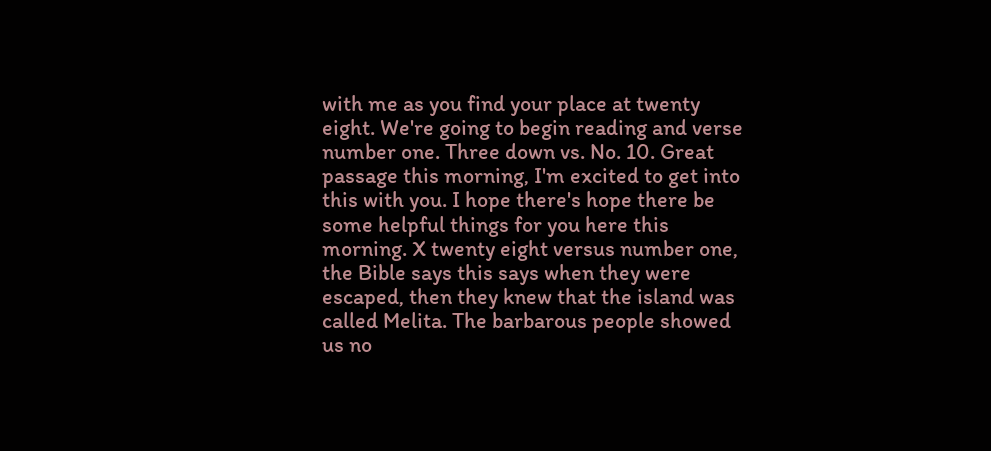with me as you find your place at twenty eight. We're going to begin reading and verse number one. Three down vs. No. 10. Great passage this morning, I'm excited to get into this with you. I hope there's hope there be some helpful things for you here this morning. X twenty eight versus number one, the Bible says this says when they were escaped, then they knew that the island was called Melita. The barbarous people showed us no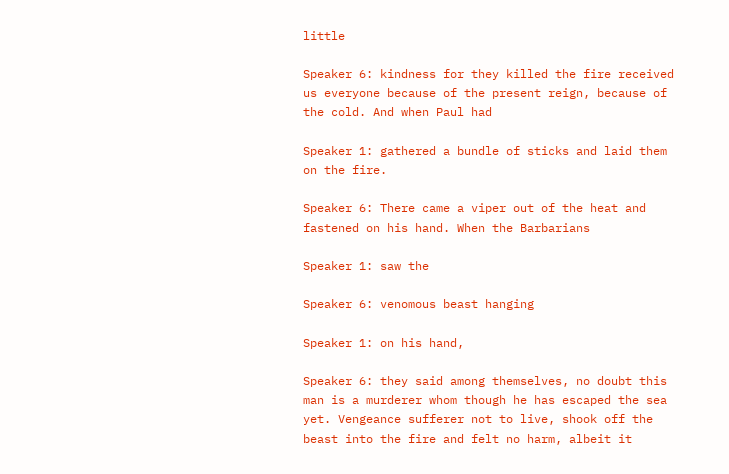little

Speaker 6: kindness for they killed the fire received us everyone because of the present reign, because of the cold. And when Paul had

Speaker 1: gathered a bundle of sticks and laid them on the fire.

Speaker 6: There came a viper out of the heat and fastened on his hand. When the Barbarians

Speaker 1: saw the

Speaker 6: venomous beast hanging

Speaker 1: on his hand,

Speaker 6: they said among themselves, no doubt this man is a murderer whom though he has escaped the sea yet. Vengeance sufferer not to live, shook off the beast into the fire and felt no harm, albeit it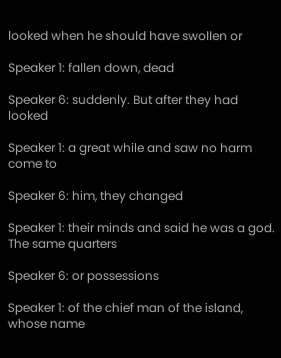looked when he should have swollen or

Speaker 1: fallen down, dead

Speaker 6: suddenly. But after they had looked

Speaker 1: a great while and saw no harm come to

Speaker 6: him, they changed

Speaker 1: their minds and said he was a god. The same quarters

Speaker 6: or possessions

Speaker 1: of the chief man of the island, whose name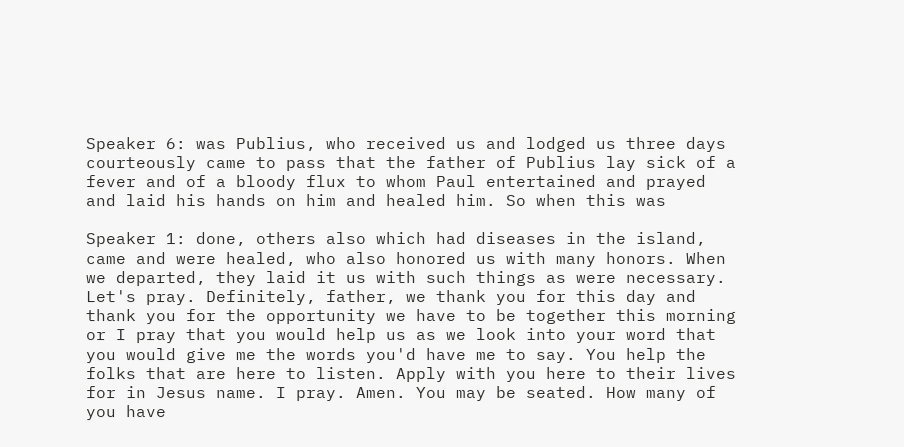Speaker 6: was Publius, who received us and lodged us three days courteously came to pass that the father of Publius lay sick of a fever and of a bloody flux to whom Paul entertained and prayed and laid his hands on him and healed him. So when this was

Speaker 1: done, others also which had diseases in the island, came and were healed, who also honored us with many honors. When we departed, they laid it us with such things as were necessary. Let's pray. Definitely, father, we thank you for this day and thank you for the opportunity we have to be together this morning or I pray that you would help us as we look into your word that you would give me the words you'd have me to say. You help the folks that are here to listen. Apply with you here to their lives for in Jesus name. I pray. Amen. You may be seated. How many of you have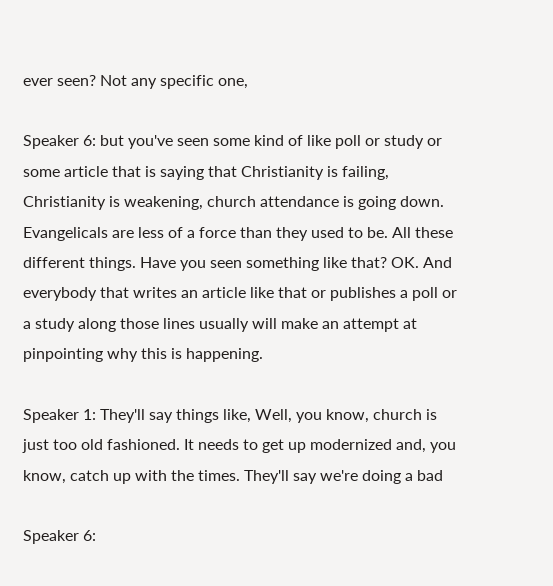ever seen? Not any specific one,

Speaker 6: but you've seen some kind of like poll or study or some article that is saying that Christianity is failing, Christianity is weakening, church attendance is going down. Evangelicals are less of a force than they used to be. All these different things. Have you seen something like that? OK. And everybody that writes an article like that or publishes a poll or a study along those lines usually will make an attempt at pinpointing why this is happening.

Speaker 1: They'll say things like, Well, you know, church is just too old fashioned. It needs to get up modernized and, you know, catch up with the times. They'll say we're doing a bad

Speaker 6: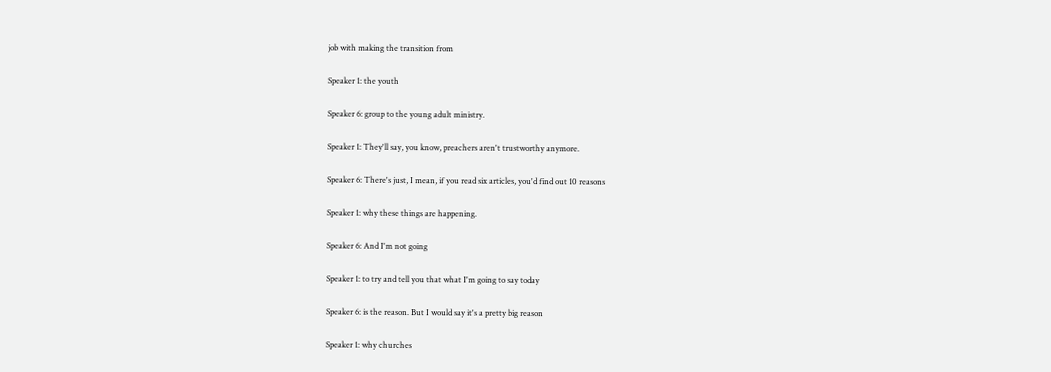job with making the transition from

Speaker 1: the youth

Speaker 6: group to the young adult ministry.

Speaker 1: They'll say, you know, preachers aren't trustworthy anymore.

Speaker 6: There's just, I mean, if you read six articles, you'd find out 10 reasons

Speaker 1: why these things are happening.

Speaker 6: And I'm not going

Speaker 1: to try and tell you that what I'm going to say today

Speaker 6: is the reason. But I would say it's a pretty big reason

Speaker 1: why churches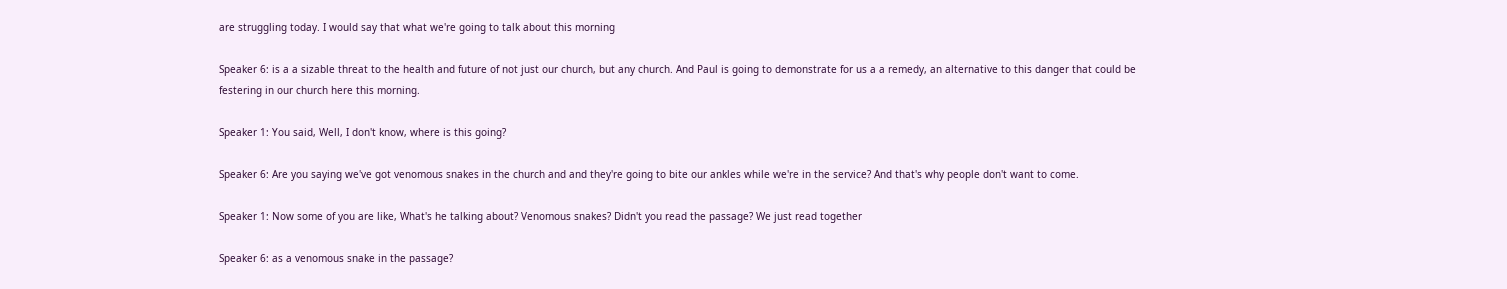are struggling today. I would say that what we're going to talk about this morning

Speaker 6: is a a sizable threat to the health and future of not just our church, but any church. And Paul is going to demonstrate for us a a remedy, an alternative to this danger that could be festering in our church here this morning.

Speaker 1: You said, Well, I don't know, where is this going?

Speaker 6: Are you saying we've got venomous snakes in the church and and they're going to bite our ankles while we're in the service? And that's why people don't want to come.

Speaker 1: Now some of you are like, What's he talking about? Venomous snakes? Didn't you read the passage? We just read together

Speaker 6: as a venomous snake in the passage?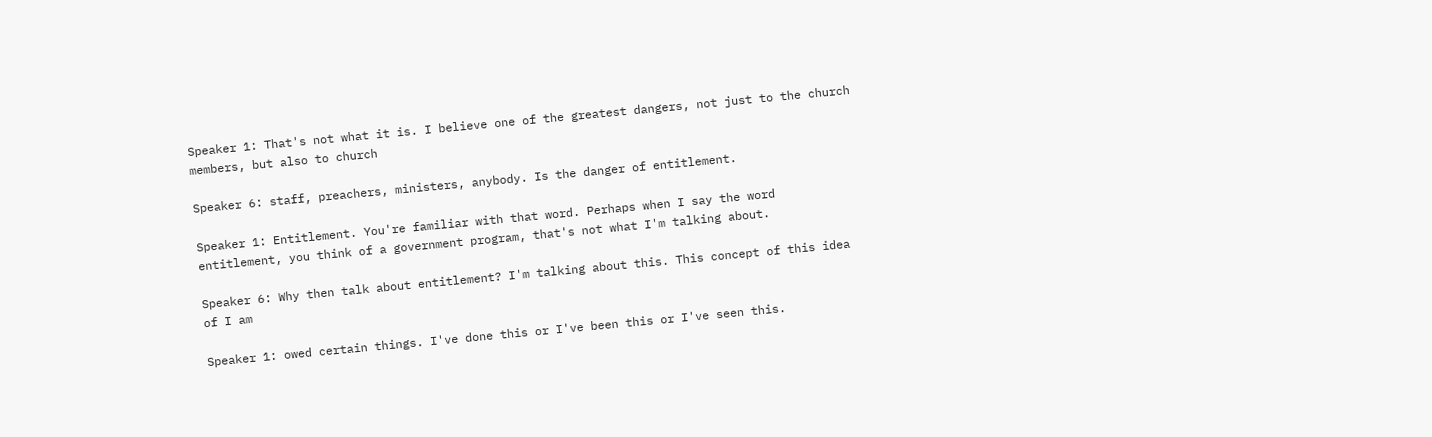Speaker 1: That's not what it is. I believe one of the greatest dangers, not just to the church members, but also to church

Speaker 6: staff, preachers, ministers, anybody. Is the danger of entitlement.

Speaker 1: Entitlement. You're familiar with that word. Perhaps when I say the word entitlement, you think of a government program, that's not what I'm talking about.

Speaker 6: Why then talk about entitlement? I'm talking about this. This concept of this idea of I am

Speaker 1: owed certain things. I've done this or I've been this or I've seen this.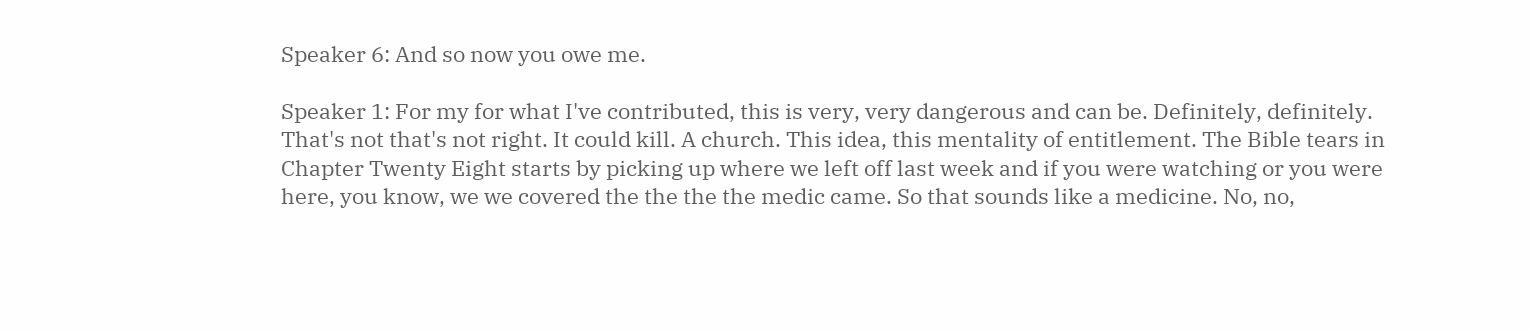Speaker 6: And so now you owe me.

Speaker 1: For my for what I've contributed, this is very, very dangerous and can be. Definitely, definitely. That's not that's not right. It could kill. A church. This idea, this mentality of entitlement. The Bible tears in Chapter Twenty Eight starts by picking up where we left off last week and if you were watching or you were here, you know, we we covered the the the the medic came. So that sounds like a medicine. No, no,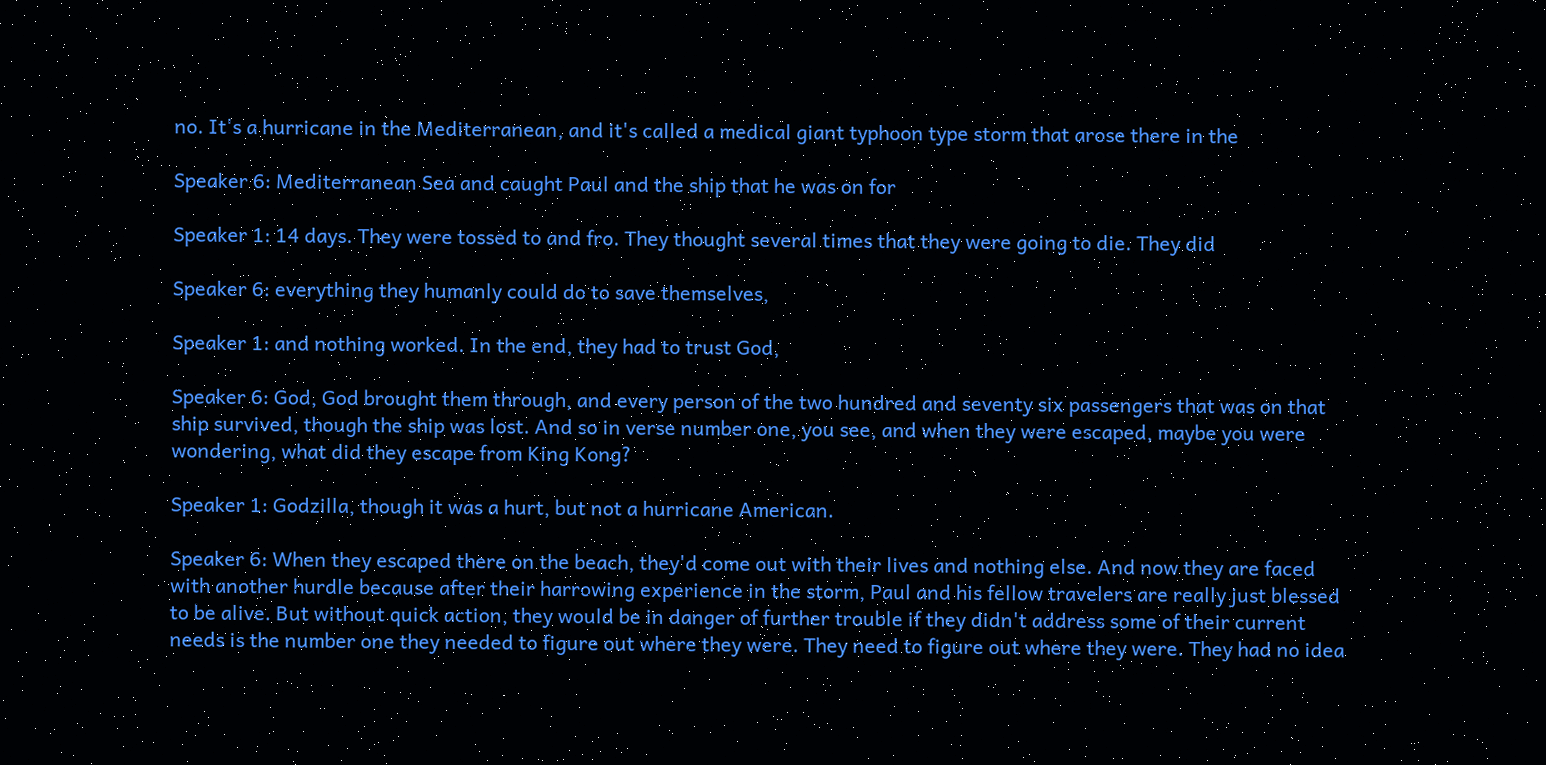no. It's a hurricane in the Mediterranean, and it's called a medical giant typhoon type storm that arose there in the

Speaker 6: Mediterranean Sea and caught Paul and the ship that he was on for

Speaker 1: 14 days. They were tossed to and fro. They thought several times that they were going to die. They did

Speaker 6: everything they humanly could do to save themselves,

Speaker 1: and nothing worked. In the end, they had to trust God,

Speaker 6: God, God brought them through, and every person of the two hundred and seventy six passengers that was on that ship survived, though the ship was lost. And so in verse number one, you see, and when they were escaped, maybe you were wondering, what did they escape from King Kong?

Speaker 1: Godzilla, though it was a hurt, but not a hurricane American.

Speaker 6: When they escaped there on the beach, they'd come out with their lives and nothing else. And now they are faced with another hurdle because after their harrowing experience in the storm, Paul and his fellow travelers are really just blessed to be alive. But without quick action, they would be in danger of further trouble if they didn't address some of their current needs is the number one they needed to figure out where they were. They need to figure out where they were. They had no idea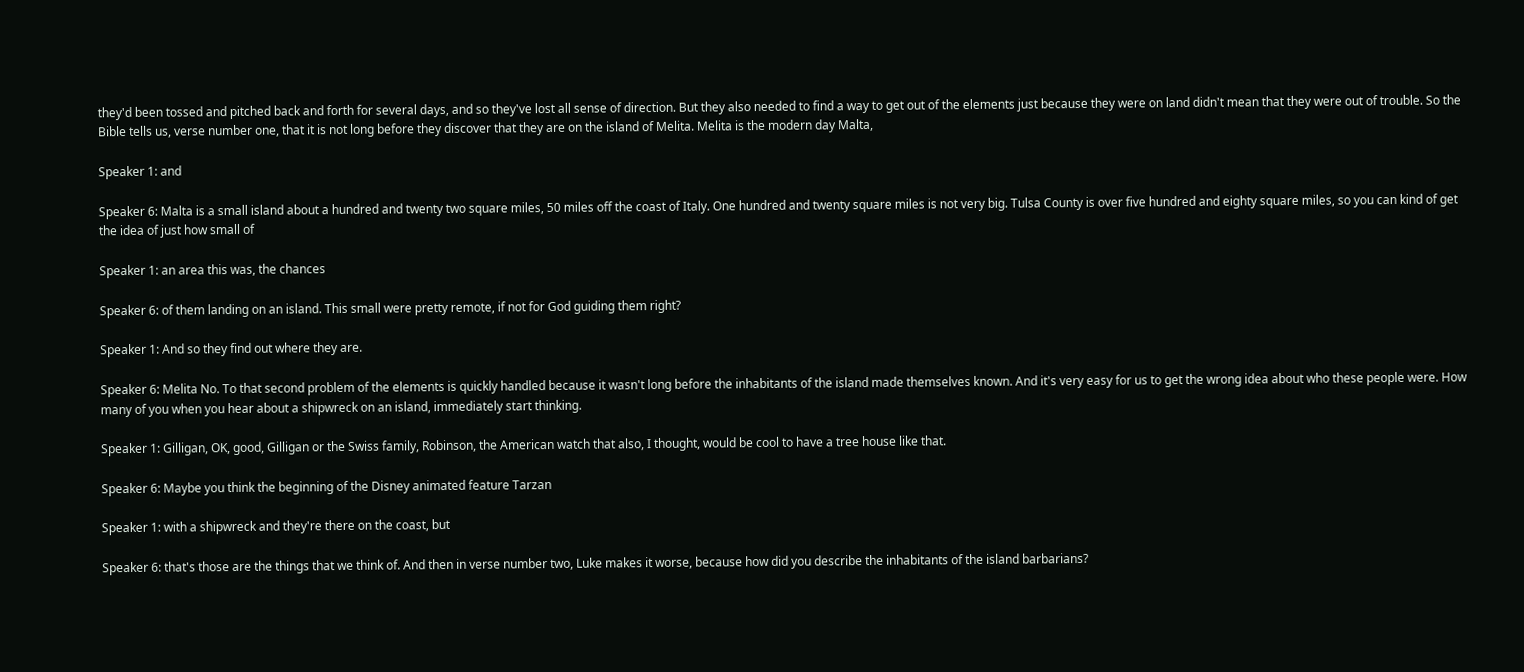they'd been tossed and pitched back and forth for several days, and so they've lost all sense of direction. But they also needed to find a way to get out of the elements just because they were on land didn't mean that they were out of trouble. So the Bible tells us, verse number one, that it is not long before they discover that they are on the island of Melita. Melita is the modern day Malta,

Speaker 1: and

Speaker 6: Malta is a small island about a hundred and twenty two square miles, 50 miles off the coast of Italy. One hundred and twenty square miles is not very big. Tulsa County is over five hundred and eighty square miles, so you can kind of get the idea of just how small of

Speaker 1: an area this was, the chances

Speaker 6: of them landing on an island. This small were pretty remote, if not for God guiding them right?

Speaker 1: And so they find out where they are.

Speaker 6: Melita No. To that second problem of the elements is quickly handled because it wasn't long before the inhabitants of the island made themselves known. And it's very easy for us to get the wrong idea about who these people were. How many of you when you hear about a shipwreck on an island, immediately start thinking.

Speaker 1: Gilligan, OK, good, Gilligan or the Swiss family, Robinson, the American watch that also, I thought, would be cool to have a tree house like that.

Speaker 6: Maybe you think the beginning of the Disney animated feature Tarzan

Speaker 1: with a shipwreck and they're there on the coast, but

Speaker 6: that's those are the things that we think of. And then in verse number two, Luke makes it worse, because how did you describe the inhabitants of the island barbarians?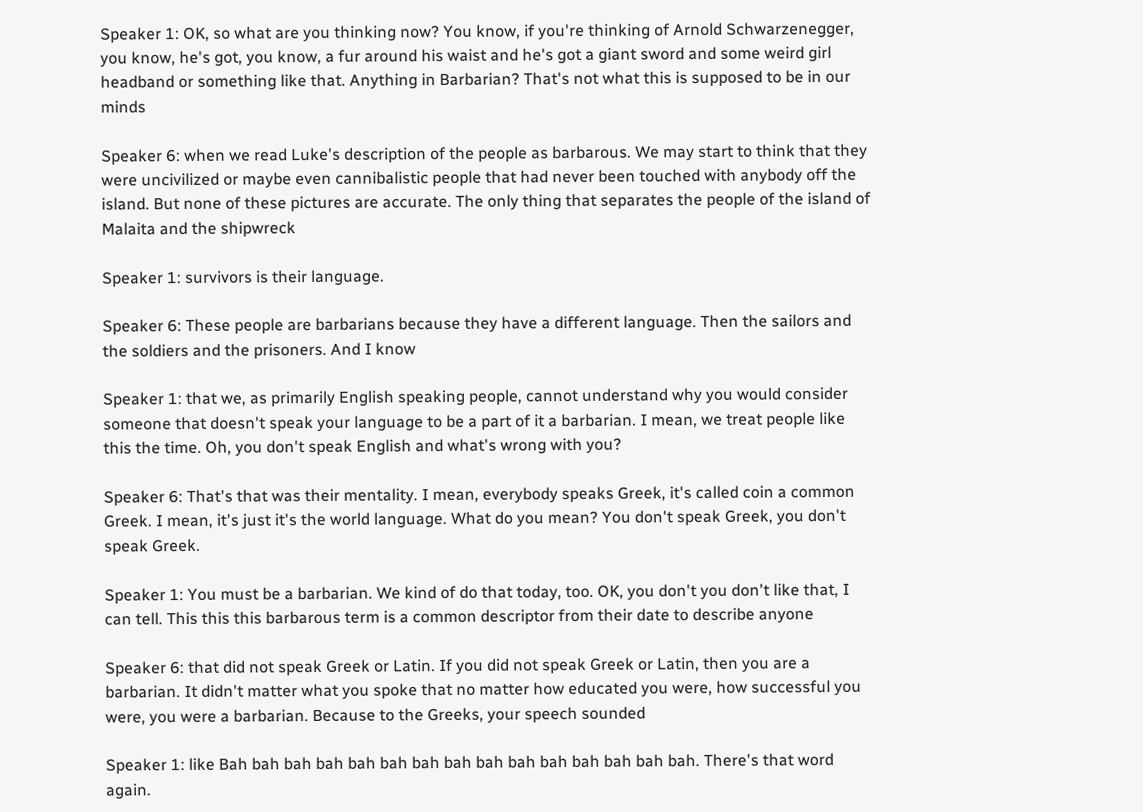Speaker 1: OK, so what are you thinking now? You know, if you're thinking of Arnold Schwarzenegger, you know, he's got, you know, a fur around his waist and he's got a giant sword and some weird girl headband or something like that. Anything in Barbarian? That's not what this is supposed to be in our minds

Speaker 6: when we read Luke's description of the people as barbarous. We may start to think that they were uncivilized or maybe even cannibalistic people that had never been touched with anybody off the island. But none of these pictures are accurate. The only thing that separates the people of the island of Malaita and the shipwreck

Speaker 1: survivors is their language.

Speaker 6: These people are barbarians because they have a different language. Then the sailors and the soldiers and the prisoners. And I know

Speaker 1: that we, as primarily English speaking people, cannot understand why you would consider someone that doesn't speak your language to be a part of it a barbarian. I mean, we treat people like this the time. Oh, you don't speak English and what's wrong with you?

Speaker 6: That's that was their mentality. I mean, everybody speaks Greek, it's called coin a common Greek. I mean, it's just it's the world language. What do you mean? You don't speak Greek, you don't speak Greek.

Speaker 1: You must be a barbarian. We kind of do that today, too. OK, you don't you don't like that, I can tell. This this this barbarous term is a common descriptor from their date to describe anyone

Speaker 6: that did not speak Greek or Latin. If you did not speak Greek or Latin, then you are a barbarian. It didn't matter what you spoke that no matter how educated you were, how successful you were, you were a barbarian. Because to the Greeks, your speech sounded

Speaker 1: like Bah bah bah bah bah bah bah bah bah bah bah bah bah bah bah. There's that word again.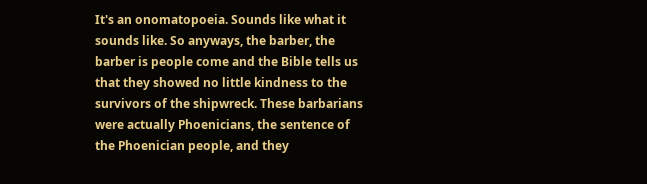It's an onomatopoeia. Sounds like what it sounds like. So anyways, the barber, the barber is people come and the Bible tells us that they showed no little kindness to the survivors of the shipwreck. These barbarians were actually Phoenicians, the sentence of the Phoenician people, and they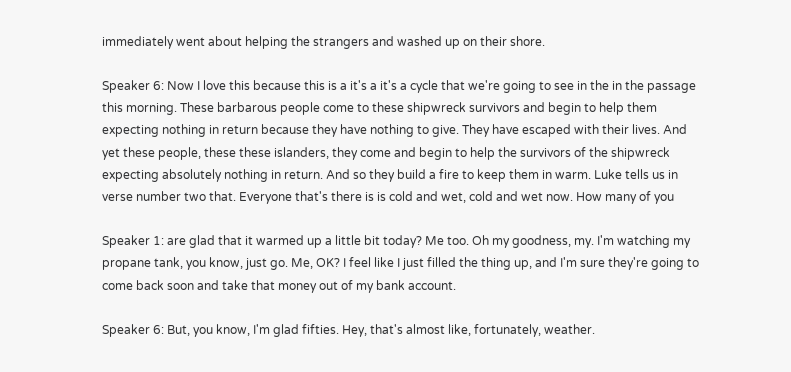immediately went about helping the strangers and washed up on their shore.

Speaker 6: Now I love this because this is a it's a it's a cycle that we're going to see in the in the passage this morning. These barbarous people come to these shipwreck survivors and begin to help them expecting nothing in return because they have nothing to give. They have escaped with their lives. And yet these people, these these islanders, they come and begin to help the survivors of the shipwreck expecting absolutely nothing in return. And so they build a fire to keep them in warm. Luke tells us in verse number two that. Everyone that's there is is cold and wet, cold and wet now. How many of you

Speaker 1: are glad that it warmed up a little bit today? Me too. Oh my goodness, my. I'm watching my propane tank, you know, just go. Me, OK? I feel like I just filled the thing up, and I'm sure they're going to come back soon and take that money out of my bank account.

Speaker 6: But, you know, I'm glad fifties. Hey, that's almost like, fortunately, weather.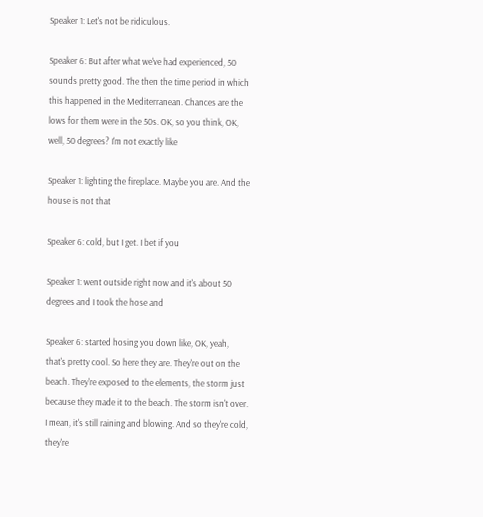Speaker 1: Let's not be ridiculous.

Speaker 6: But after what we've had experienced, 50 sounds pretty good. The then the time period in which this happened in the Mediterranean. Chances are the lows for them were in the 50s. OK, so you think, OK, well, 50 degrees? I'm not exactly like

Speaker 1: lighting the fireplace. Maybe you are. And the house is not that

Speaker 6: cold, but I get. I bet if you

Speaker 1: went outside right now and it's about 50 degrees and I took the hose and

Speaker 6: started hosing you down like, OK, yeah, that's pretty cool. So here they are. They're out on the beach. They're exposed to the elements, the storm just because they made it to the beach. The storm isn't over. I mean, it's still raining and blowing. And so they're cold, they're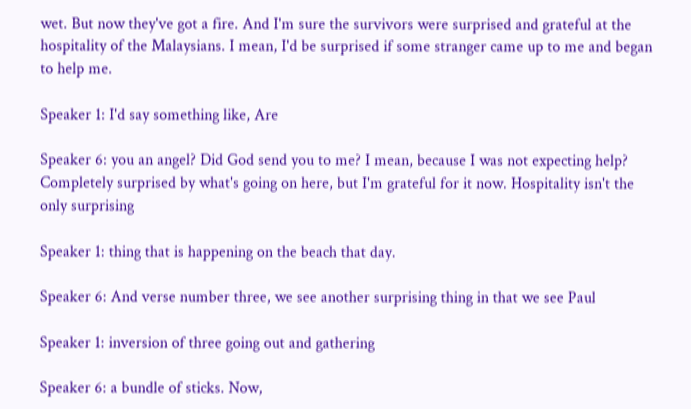wet. But now they've got a fire. And I'm sure the survivors were surprised and grateful at the hospitality of the Malaysians. I mean, I'd be surprised if some stranger came up to me and began to help me.

Speaker 1: I'd say something like, Are

Speaker 6: you an angel? Did God send you to me? I mean, because I was not expecting help? Completely surprised by what's going on here, but I'm grateful for it now. Hospitality isn't the only surprising

Speaker 1: thing that is happening on the beach that day.

Speaker 6: And verse number three, we see another surprising thing in that we see Paul

Speaker 1: inversion of three going out and gathering

Speaker 6: a bundle of sticks. Now,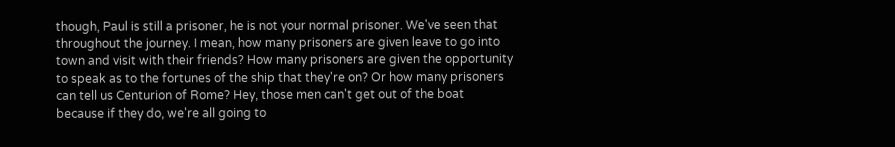though, Paul is still a prisoner, he is not your normal prisoner. We've seen that throughout the journey. I mean, how many prisoners are given leave to go into town and visit with their friends? How many prisoners are given the opportunity to speak as to the fortunes of the ship that they're on? Or how many prisoners can tell us Centurion of Rome? Hey, those men can't get out of the boat because if they do, we're all going to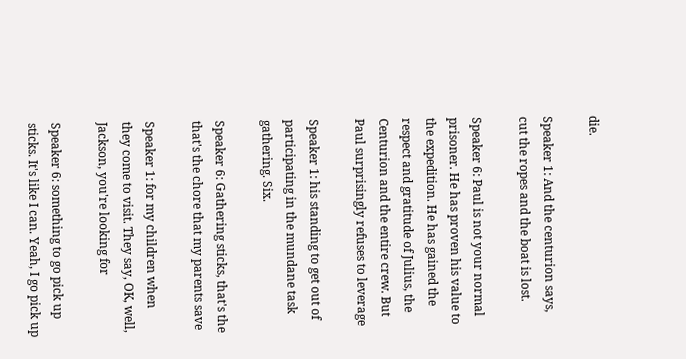die.

Speaker 1: And the centurion says, cut the ropes and the boat is lost.

Speaker 6: Paul is not your normal prisoner. He has proven his value to the expedition. He has gained the respect and gratitude of Julius, the Centurion and the entire crew. But Paul surprisingly refuses to leverage

Speaker 1: his standing to get out of participating in the mundane task gathering. Six.

Speaker 6: Gathering sticks, that's the that's the chore that my parents save

Speaker 1: for my children when they come to visit. They say, OK, well, Jackson, you're looking for

Speaker 6: something to go pick up sticks. It's like I can. Yeah, I go pick up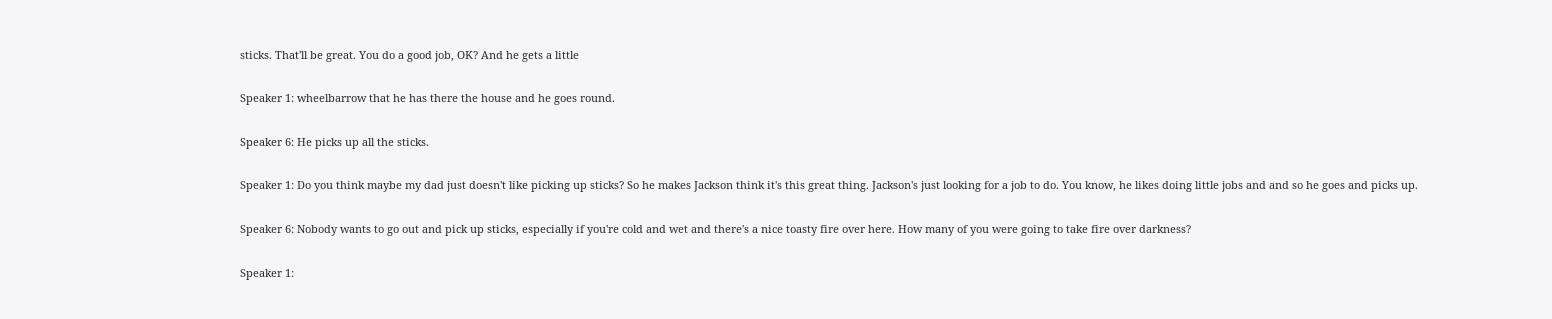sticks. That'll be great. You do a good job, OK? And he gets a little

Speaker 1: wheelbarrow that he has there the house and he goes round.

Speaker 6: He picks up all the sticks.

Speaker 1: Do you think maybe my dad just doesn't like picking up sticks? So he makes Jackson think it's this great thing. Jackson's just looking for a job to do. You know, he likes doing little jobs and and so he goes and picks up.

Speaker 6: Nobody wants to go out and pick up sticks, especially if you're cold and wet and there's a nice toasty fire over here. How many of you were going to take fire over darkness?

Speaker 1: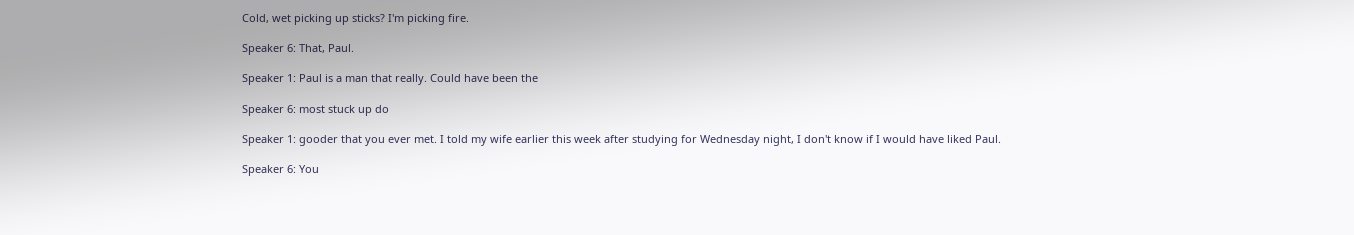Cold, wet picking up sticks? I'm picking fire.

Speaker 6: That, Paul.

Speaker 1: Paul is a man that really. Could have been the

Speaker 6: most stuck up do

Speaker 1: gooder that you ever met. I told my wife earlier this week after studying for Wednesday night, I don't know if I would have liked Paul.

Speaker 6: You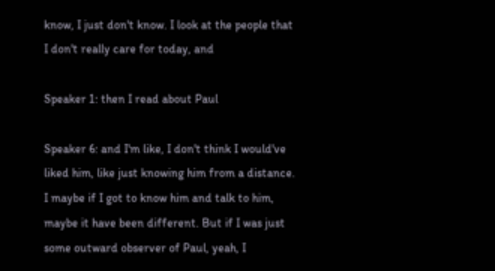know, I just don't know. I look at the people that I don't really care for today, and

Speaker 1: then I read about Paul

Speaker 6: and I'm like, I don't think I would've liked him, like just knowing him from a distance. I maybe if I got to know him and talk to him, maybe it have been different. But if I was just some outward observer of Paul, yeah, I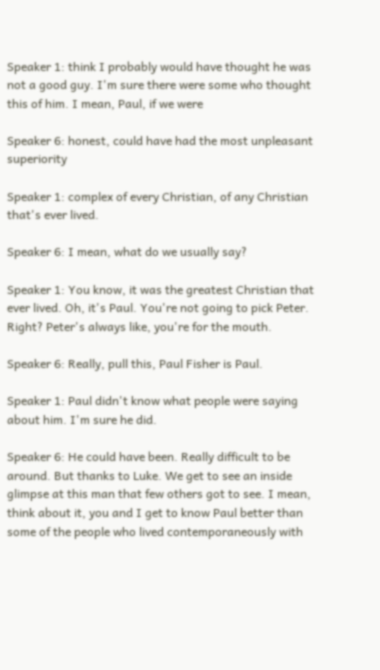Speaker 1: think I probably would have thought he was not a good guy. I'm sure there were some who thought this of him. I mean, Paul, if we were

Speaker 6: honest, could have had the most unpleasant superiority

Speaker 1: complex of every Christian, of any Christian that's ever lived.

Speaker 6: I mean, what do we usually say?

Speaker 1: You know, it was the greatest Christian that ever lived. Oh, it's Paul. You're not going to pick Peter. Right? Peter's always like, you're for the mouth.

Speaker 6: Really, pull this, Paul Fisher is Paul.

Speaker 1: Paul didn't know what people were saying about him. I'm sure he did.

Speaker 6: He could have been. Really difficult to be around. But thanks to Luke. We get to see an inside glimpse at this man that few others got to see. I mean, think about it, you and I get to know Paul better than some of the people who lived contemporaneously with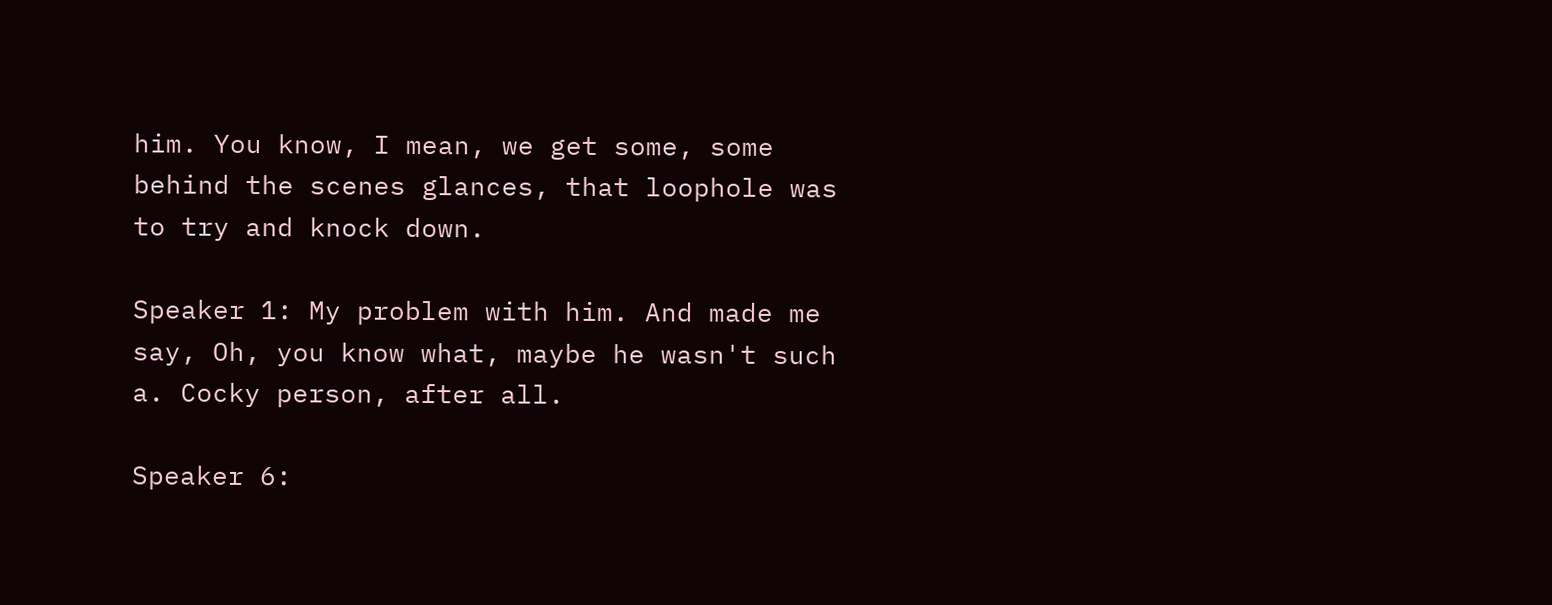him. You know, I mean, we get some, some behind the scenes glances, that loophole was to try and knock down.

Speaker 1: My problem with him. And made me say, Oh, you know what, maybe he wasn't such a. Cocky person, after all.

Speaker 6: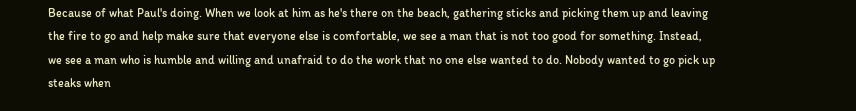Because of what Paul's doing. When we look at him as he's there on the beach, gathering sticks and picking them up and leaving the fire to go and help make sure that everyone else is comfortable, we see a man that is not too good for something. Instead, we see a man who is humble and willing and unafraid to do the work that no one else wanted to do. Nobody wanted to go pick up steaks when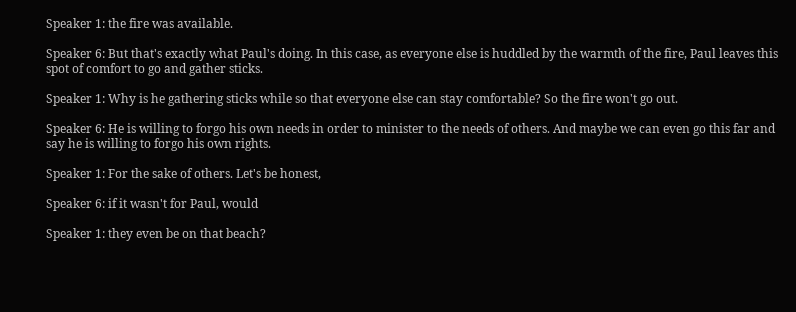Speaker 1: the fire was available.

Speaker 6: But that's exactly what Paul's doing. In this case, as everyone else is huddled by the warmth of the fire, Paul leaves this spot of comfort to go and gather sticks.

Speaker 1: Why is he gathering sticks while so that everyone else can stay comfortable? So the fire won't go out.

Speaker 6: He is willing to forgo his own needs in order to minister to the needs of others. And maybe we can even go this far and say he is willing to forgo his own rights.

Speaker 1: For the sake of others. Let's be honest,

Speaker 6: if it wasn't for Paul, would

Speaker 1: they even be on that beach?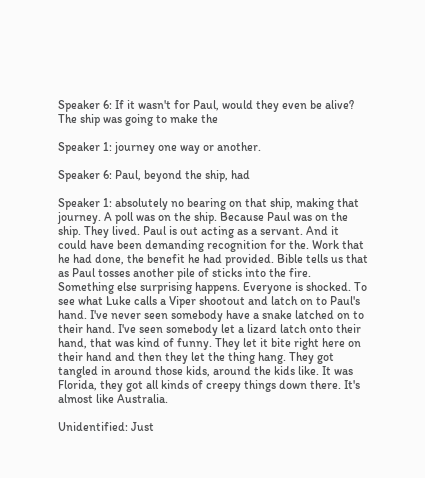Speaker 6: If it wasn't for Paul, would they even be alive? The ship was going to make the

Speaker 1: journey one way or another.

Speaker 6: Paul, beyond the ship, had

Speaker 1: absolutely no bearing on that ship, making that journey. A poll was on the ship. Because Paul was on the ship. They lived. Paul is out acting as a servant. And it could have been demanding recognition for the. Work that he had done, the benefit he had provided. Bible tells us that as Paul tosses another pile of sticks into the fire. Something else surprising happens. Everyone is shocked. To see what Luke calls a Viper shootout and latch on to Paul's hand. I've never seen somebody have a snake latched on to their hand. I've seen somebody let a lizard latch onto their hand, that was kind of funny. They let it bite right here on their hand and then they let the thing hang. They got tangled in around those kids, around the kids like. It was Florida, they got all kinds of creepy things down there. It's almost like Australia.

Unidentified: Just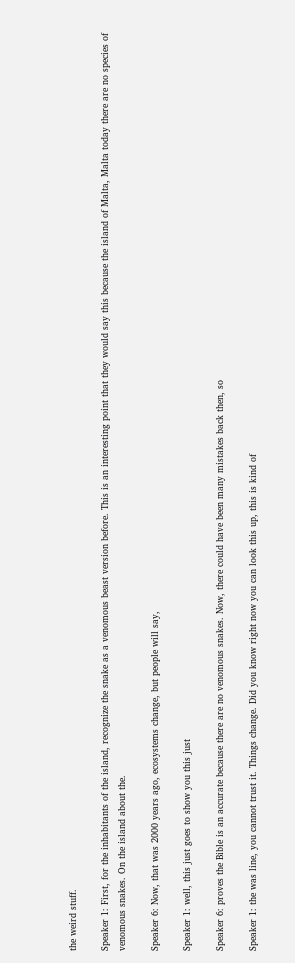the weird stuff.

Speaker 1: First, for the inhabitants of the island, recognize the snake as a venomous beast version before. This is an interesting point that they would say this because the island of Malta, Malta today there are no species of venomous snakes. On the island about the.

Speaker 6: Now, that was 2000 years ago, ecosystems change, but people will say,

Speaker 1: well, this just goes to show you this just

Speaker 6: proves the Bible is an accurate because there are no venomous snakes. Now, there could have been many mistakes back then, so

Speaker 1: the was line, you cannot trust it. Things change. Did you know right now you can look this up, this is kind of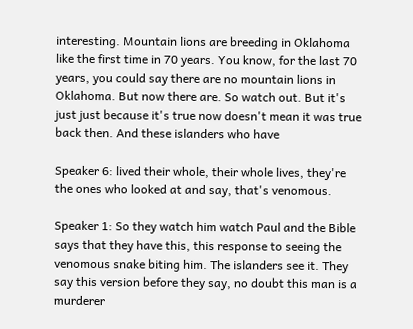interesting. Mountain lions are breeding in Oklahoma like the first time in 70 years. You know, for the last 70 years, you could say there are no mountain lions in Oklahoma. But now there are. So watch out. But it's just just because it's true now doesn't mean it was true back then. And these islanders who have

Speaker 6: lived their whole, their whole lives, they're the ones who looked at and say, that's venomous.

Speaker 1: So they watch him watch Paul and the Bible says that they have this, this response to seeing the venomous snake biting him. The islanders see it. They say this version before they say, no doubt this man is a murderer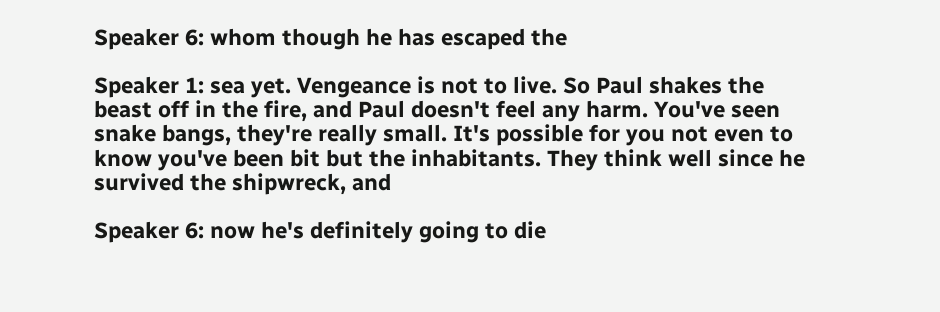Speaker 6: whom though he has escaped the

Speaker 1: sea yet. Vengeance is not to live. So Paul shakes the beast off in the fire, and Paul doesn't feel any harm. You've seen snake bangs, they're really small. It's possible for you not even to know you've been bit but the inhabitants. They think well since he survived the shipwreck, and

Speaker 6: now he's definitely going to die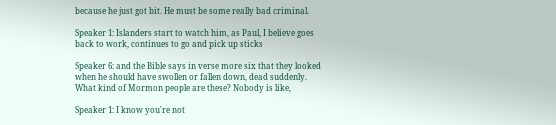because he just got bit. He must be some really bad criminal.

Speaker 1: Islanders start to watch him, as Paul, I believe goes back to work, continues to go and pick up sticks

Speaker 6: and the Bible says in verse more six that they looked when he should have swollen or fallen down, dead suddenly. What kind of Mormon people are these? Nobody is like,

Speaker 1: I know you're not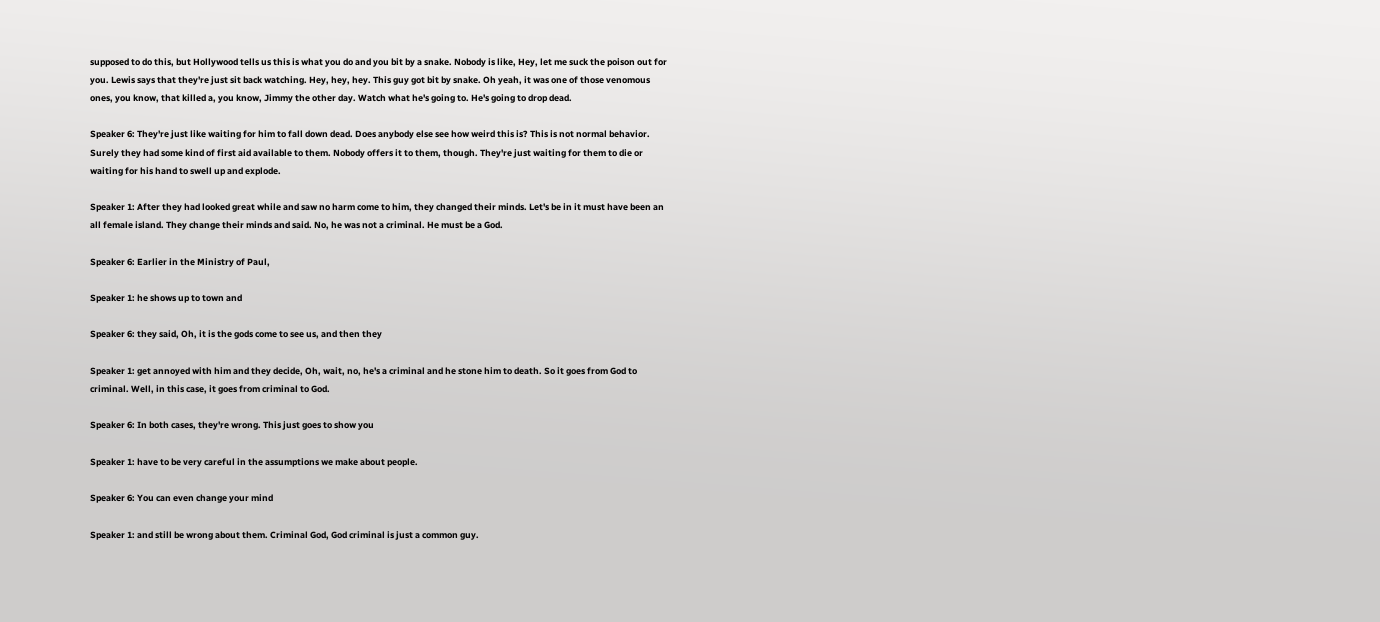supposed to do this, but Hollywood tells us this is what you do and you bit by a snake. Nobody is like, Hey, let me suck the poison out for you. Lewis says that they're just sit back watching. Hey, hey, hey. This guy got bit by snake. Oh yeah, it was one of those venomous ones, you know, that killed a, you know, Jimmy the other day. Watch what he's going to. He's going to drop dead.

Speaker 6: They're just like waiting for him to fall down dead. Does anybody else see how weird this is? This is not normal behavior. Surely they had some kind of first aid available to them. Nobody offers it to them, though. They're just waiting for them to die or waiting for his hand to swell up and explode.

Speaker 1: After they had looked great while and saw no harm come to him, they changed their minds. Let's be in it must have been an all female island. They change their minds and said. No, he was not a criminal. He must be a God.

Speaker 6: Earlier in the Ministry of Paul,

Speaker 1: he shows up to town and

Speaker 6: they said, Oh, it is the gods come to see us, and then they

Speaker 1: get annoyed with him and they decide, Oh, wait, no, he's a criminal and he stone him to death. So it goes from God to criminal. Well, in this case, it goes from criminal to God.

Speaker 6: In both cases, they're wrong. This just goes to show you

Speaker 1: have to be very careful in the assumptions we make about people.

Speaker 6: You can even change your mind

Speaker 1: and still be wrong about them. Criminal God, God criminal is just a common guy.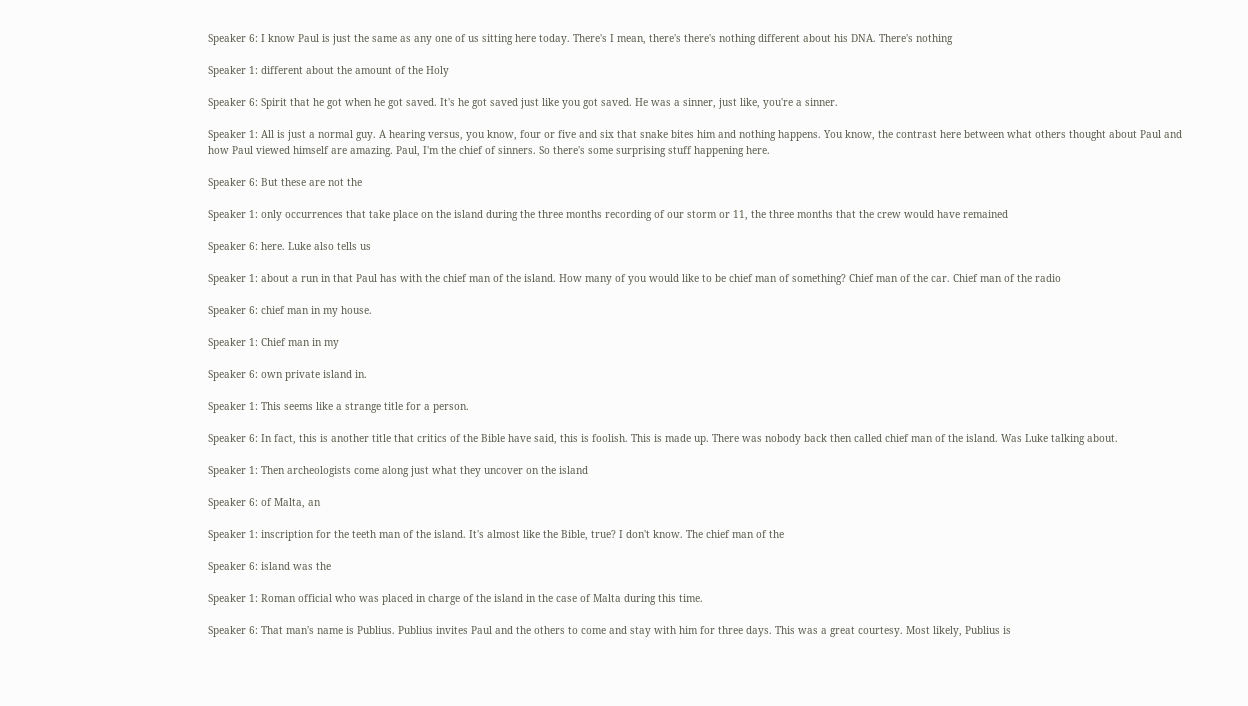Speaker 6: I know Paul is just the same as any one of us sitting here today. There's I mean, there's there's nothing different about his DNA. There's nothing

Speaker 1: different about the amount of the Holy

Speaker 6: Spirit that he got when he got saved. It's he got saved just like you got saved. He was a sinner, just like, you're a sinner.

Speaker 1: All is just a normal guy. A hearing versus, you know, four or five and six that snake bites him and nothing happens. You know, the contrast here between what others thought about Paul and how Paul viewed himself are amazing. Paul, I'm the chief of sinners. So there's some surprising stuff happening here.

Speaker 6: But these are not the

Speaker 1: only occurrences that take place on the island during the three months recording of our storm or 11, the three months that the crew would have remained

Speaker 6: here. Luke also tells us

Speaker 1: about a run in that Paul has with the chief man of the island. How many of you would like to be chief man of something? Chief man of the car. Chief man of the radio

Speaker 6: chief man in my house.

Speaker 1: Chief man in my

Speaker 6: own private island in.

Speaker 1: This seems like a strange title for a person.

Speaker 6: In fact, this is another title that critics of the Bible have said, this is foolish. This is made up. There was nobody back then called chief man of the island. Was Luke talking about.

Speaker 1: Then archeologists come along just what they uncover on the island

Speaker 6: of Malta, an

Speaker 1: inscription for the teeth man of the island. It's almost like the Bible, true? I don't know. The chief man of the

Speaker 6: island was the

Speaker 1: Roman official who was placed in charge of the island in the case of Malta during this time.

Speaker 6: That man's name is Publius. Publius invites Paul and the others to come and stay with him for three days. This was a great courtesy. Most likely, Publius is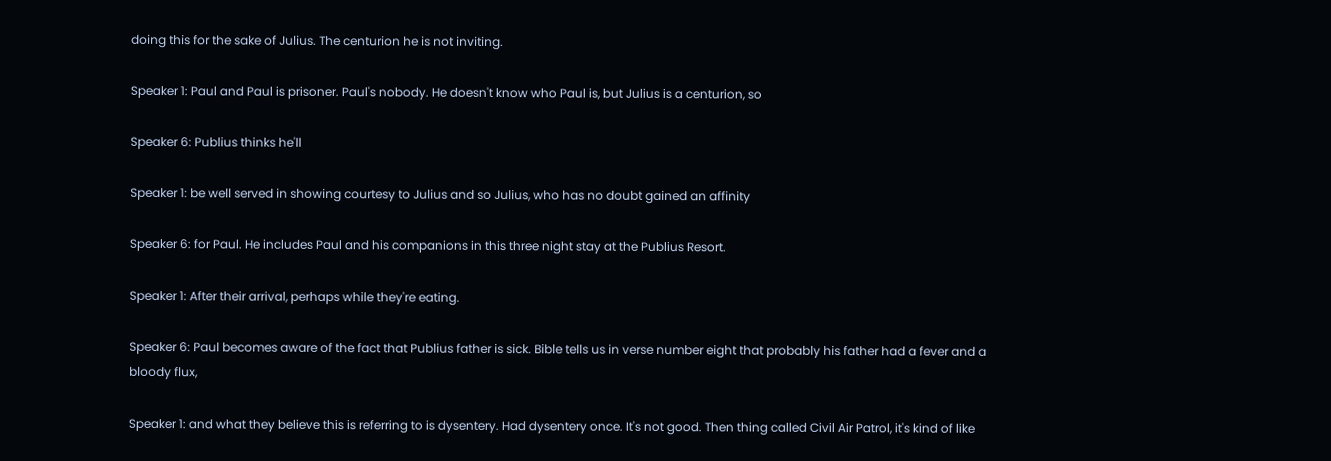doing this for the sake of Julius. The centurion he is not inviting.

Speaker 1: Paul and Paul is prisoner. Paul's nobody. He doesn't know who Paul is, but Julius is a centurion, so

Speaker 6: Publius thinks he'll

Speaker 1: be well served in showing courtesy to Julius and so Julius, who has no doubt gained an affinity

Speaker 6: for Paul. He includes Paul and his companions in this three night stay at the Publius Resort.

Speaker 1: After their arrival, perhaps while they're eating.

Speaker 6: Paul becomes aware of the fact that Publius father is sick. Bible tells us in verse number eight that probably his father had a fever and a bloody flux,

Speaker 1: and what they believe this is referring to is dysentery. Had dysentery once. It's not good. Then thing called Civil Air Patrol, it's kind of like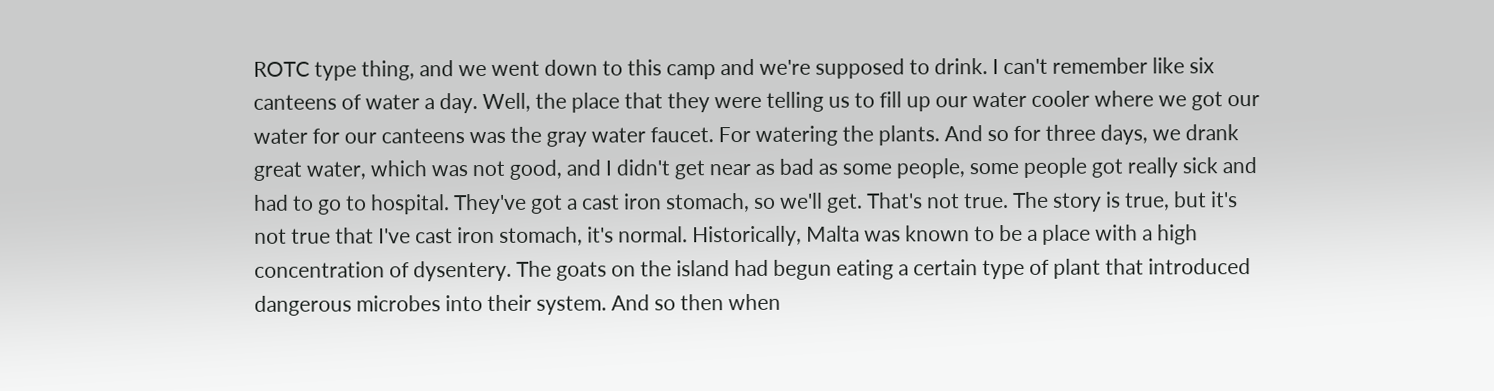ROTC type thing, and we went down to this camp and we're supposed to drink. I can't remember like six canteens of water a day. Well, the place that they were telling us to fill up our water cooler where we got our water for our canteens was the gray water faucet. For watering the plants. And so for three days, we drank great water, which was not good, and I didn't get near as bad as some people, some people got really sick and had to go to hospital. They've got a cast iron stomach, so we'll get. That's not true. The story is true, but it's not true that I've cast iron stomach, it's normal. Historically, Malta was known to be a place with a high concentration of dysentery. The goats on the island had begun eating a certain type of plant that introduced dangerous microbes into their system. And so then when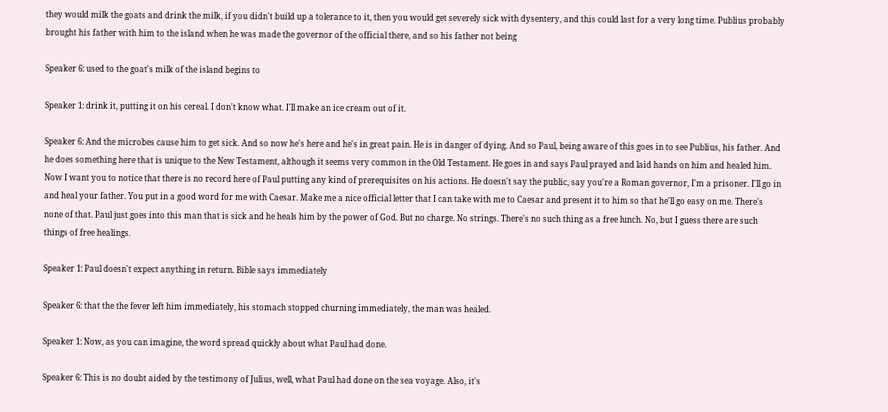they would milk the goats and drink the milk, if you didn't build up a tolerance to it, then you would get severely sick with dysentery, and this could last for a very long time. Publius probably brought his father with him to the island when he was made the governor of the official there, and so his father not being

Speaker 6: used to the goat's milk of the island begins to

Speaker 1: drink it, putting it on his cereal. I don't know what. I'll make an ice cream out of it.

Speaker 6: And the microbes cause him to get sick. And so now he's here and he's in great pain. He is in danger of dying. And so Paul, being aware of this goes in to see Publius, his father. And he does something here that is unique to the New Testament, although it seems very common in the Old Testament. He goes in and says Paul prayed and laid hands on him and healed him. Now I want you to notice that there is no record here of Paul putting any kind of prerequisites on his actions. He doesn't say the public, say you're a Roman governor, I'm a prisoner. I'll go in and heal your father. You put in a good word for me with Caesar. Make me a nice official letter that I can take with me to Caesar and present it to him so that he'll go easy on me. There's none of that. Paul just goes into this man that is sick and he heals him by the power of God. But no charge. No strings. There's no such thing as a free lunch. No, but I guess there are such things of free healings.

Speaker 1: Paul doesn't expect anything in return. Bible says immediately

Speaker 6: that the the fever left him immediately, his stomach stopped churning immediately, the man was healed.

Speaker 1: Now, as you can imagine, the word spread quickly about what Paul had done.

Speaker 6: This is no doubt aided by the testimony of Julius, well, what Paul had done on the sea voyage. Also, it's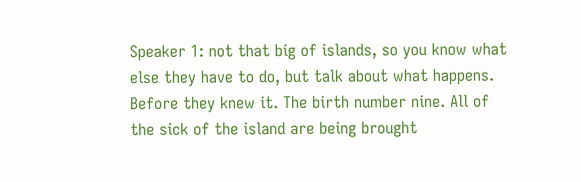Speaker 1: not that big of islands, so you know what else they have to do, but talk about what happens. Before they knew it. The birth number nine. All of the sick of the island are being brought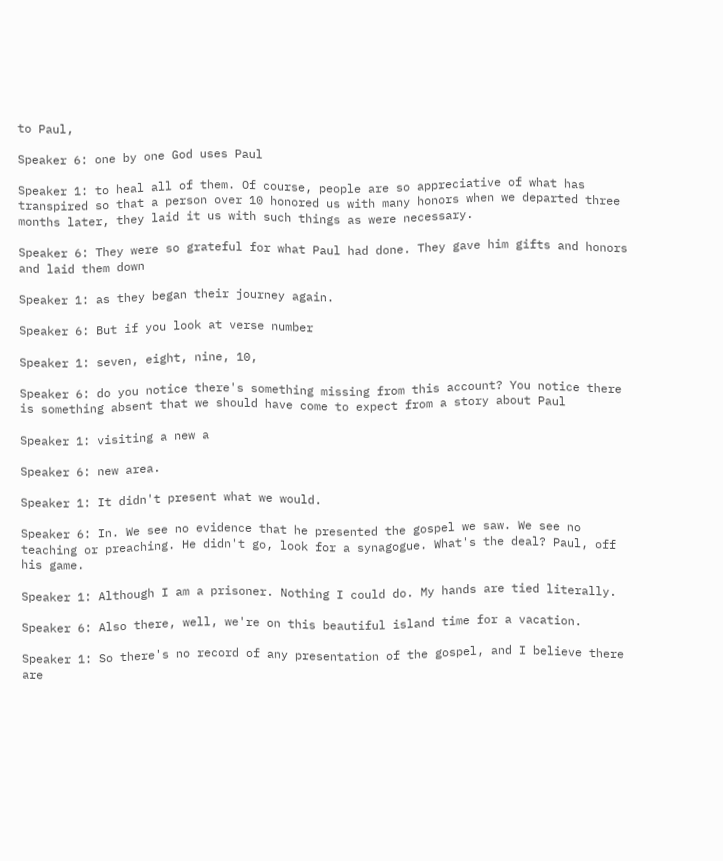to Paul,

Speaker 6: one by one God uses Paul

Speaker 1: to heal all of them. Of course, people are so appreciative of what has transpired so that a person over 10 honored us with many honors when we departed three months later, they laid it us with such things as were necessary.

Speaker 6: They were so grateful for what Paul had done. They gave him gifts and honors and laid them down

Speaker 1: as they began their journey again.

Speaker 6: But if you look at verse number

Speaker 1: seven, eight, nine, 10,

Speaker 6: do you notice there's something missing from this account? You notice there is something absent that we should have come to expect from a story about Paul

Speaker 1: visiting a new a

Speaker 6: new area.

Speaker 1: It didn't present what we would.

Speaker 6: In. We see no evidence that he presented the gospel we saw. We see no teaching or preaching. He didn't go, look for a synagogue. What's the deal? Paul, off his game.

Speaker 1: Although I am a prisoner. Nothing I could do. My hands are tied literally.

Speaker 6: Also there, well, we're on this beautiful island time for a vacation.

Speaker 1: So there's no record of any presentation of the gospel, and I believe there are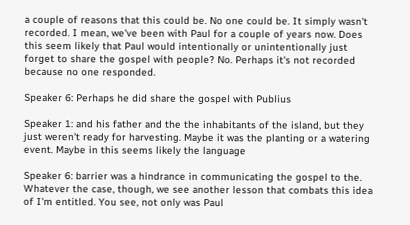a couple of reasons that this could be. No one could be. It simply wasn't recorded. I mean, we've been with Paul for a couple of years now. Does this seem likely that Paul would intentionally or unintentionally just forget to share the gospel with people? No. Perhaps it's not recorded because no one responded.

Speaker 6: Perhaps he did share the gospel with Publius

Speaker 1: and his father and the the inhabitants of the island, but they just weren't ready for harvesting. Maybe it was the planting or a watering event. Maybe in this seems likely the language

Speaker 6: barrier was a hindrance in communicating the gospel to the. Whatever the case, though, we see another lesson that combats this idea of I'm entitled. You see, not only was Paul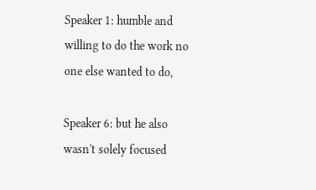Speaker 1: humble and willing to do the work no one else wanted to do,

Speaker 6: but he also wasn't solely focused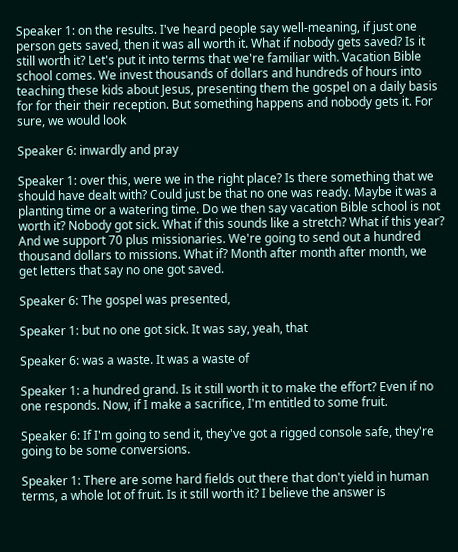Speaker 1: on the results. I've heard people say well-meaning, if just one person gets saved, then it was all worth it. What if nobody gets saved? Is it still worth it? Let's put it into terms that we're familiar with. Vacation Bible school comes. We invest thousands of dollars and hundreds of hours into teaching these kids about Jesus, presenting them the gospel on a daily basis for for their their reception. But something happens and nobody gets it. For sure, we would look

Speaker 6: inwardly and pray

Speaker 1: over this, were we in the right place? Is there something that we should have dealt with? Could just be that no one was ready. Maybe it was a planting time or a watering time. Do we then say vacation Bible school is not worth it? Nobody got sick. What if this sounds like a stretch? What if this year? And we support 70 plus missionaries. We're going to send out a hundred thousand dollars to missions. What if? Month after month after month, we get letters that say no one got saved.

Speaker 6: The gospel was presented,

Speaker 1: but no one got sick. It was say, yeah, that

Speaker 6: was a waste. It was a waste of

Speaker 1: a hundred grand. Is it still worth it to make the effort? Even if no one responds. Now, if I make a sacrifice, I'm entitled to some fruit.

Speaker 6: If I'm going to send it, they've got a rigged console safe, they're going to be some conversions.

Speaker 1: There are some hard fields out there that don't yield in human terms, a whole lot of fruit. Is it still worth it? I believe the answer is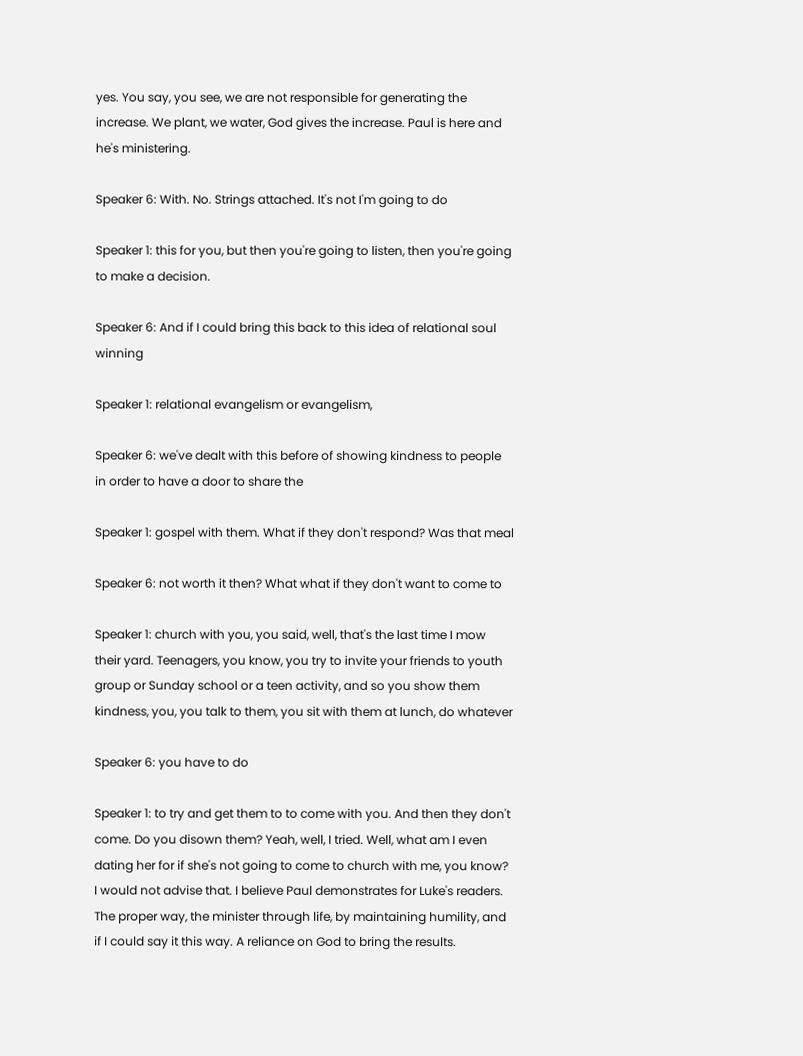yes. You say, you see, we are not responsible for generating the increase. We plant, we water, God gives the increase. Paul is here and he's ministering.

Speaker 6: With. No. Strings attached. It's not I'm going to do

Speaker 1: this for you, but then you're going to listen, then you're going to make a decision.

Speaker 6: And if I could bring this back to this idea of relational soul winning

Speaker 1: relational evangelism or evangelism,

Speaker 6: we've dealt with this before of showing kindness to people in order to have a door to share the

Speaker 1: gospel with them. What if they don't respond? Was that meal

Speaker 6: not worth it then? What what if they don't want to come to

Speaker 1: church with you, you said, well, that's the last time I mow their yard. Teenagers, you know, you try to invite your friends to youth group or Sunday school or a teen activity, and so you show them kindness, you, you talk to them, you sit with them at lunch, do whatever

Speaker 6: you have to do

Speaker 1: to try and get them to to come with you. And then they don't come. Do you disown them? Yeah, well, I tried. Well, what am I even dating her for if she's not going to come to church with me, you know? I would not advise that. I believe Paul demonstrates for Luke's readers. The proper way, the minister through life, by maintaining humility, and if I could say it this way. A reliance on God to bring the results.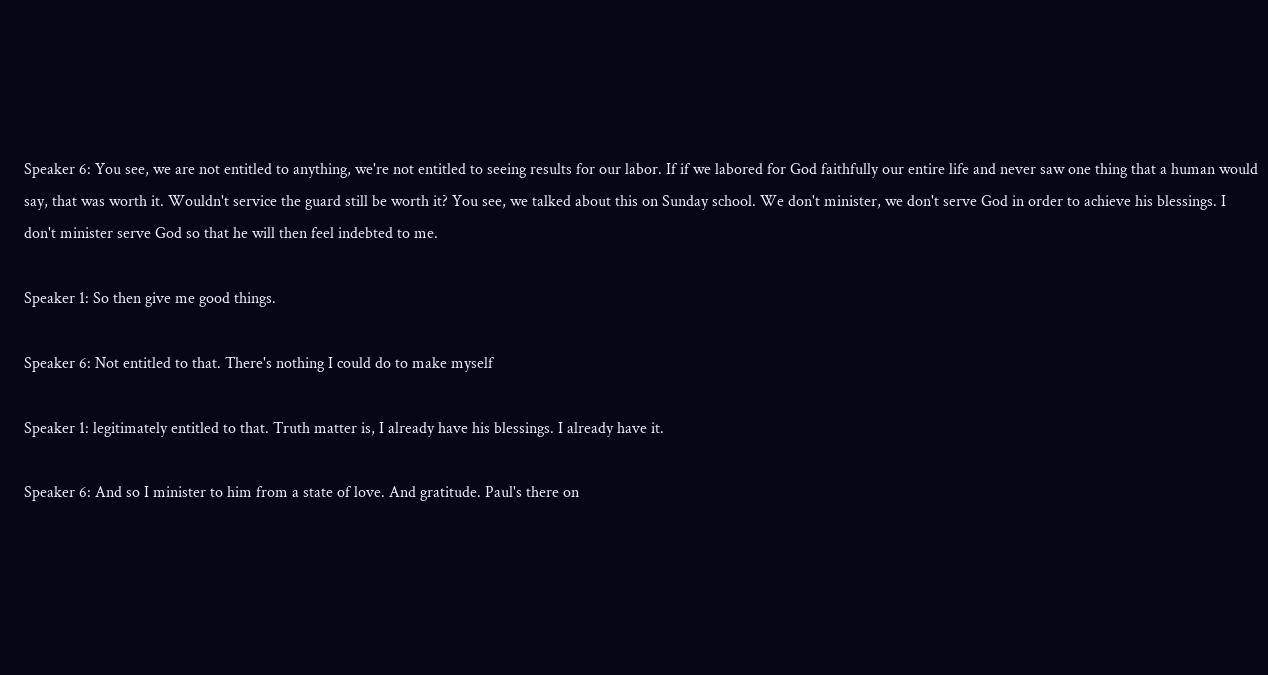Speaker 6: You see, we are not entitled to anything, we're not entitled to seeing results for our labor. If if we labored for God faithfully our entire life and never saw one thing that a human would say, that was worth it. Wouldn't service the guard still be worth it? You see, we talked about this on Sunday school. We don't minister, we don't serve God in order to achieve his blessings. I don't minister serve God so that he will then feel indebted to me.

Speaker 1: So then give me good things.

Speaker 6: Not entitled to that. There's nothing I could do to make myself

Speaker 1: legitimately entitled to that. Truth matter is, I already have his blessings. I already have it.

Speaker 6: And so I minister to him from a state of love. And gratitude. Paul's there on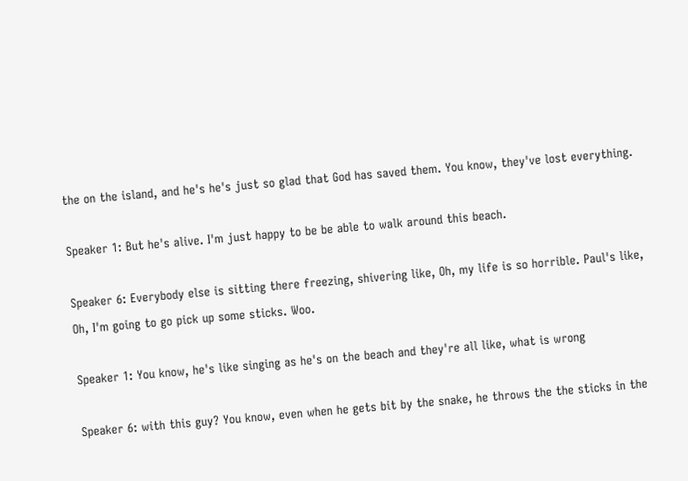the on the island, and he's he's just so glad that God has saved them. You know, they've lost everything.

Speaker 1: But he's alive. I'm just happy to be be able to walk around this beach.

Speaker 6: Everybody else is sitting there freezing, shivering like, Oh, my life is so horrible. Paul's like, Oh, I'm going to go pick up some sticks. Woo.

Speaker 1: You know, he's like singing as he's on the beach and they're all like, what is wrong

Speaker 6: with this guy? You know, even when he gets bit by the snake, he throws the the sticks in the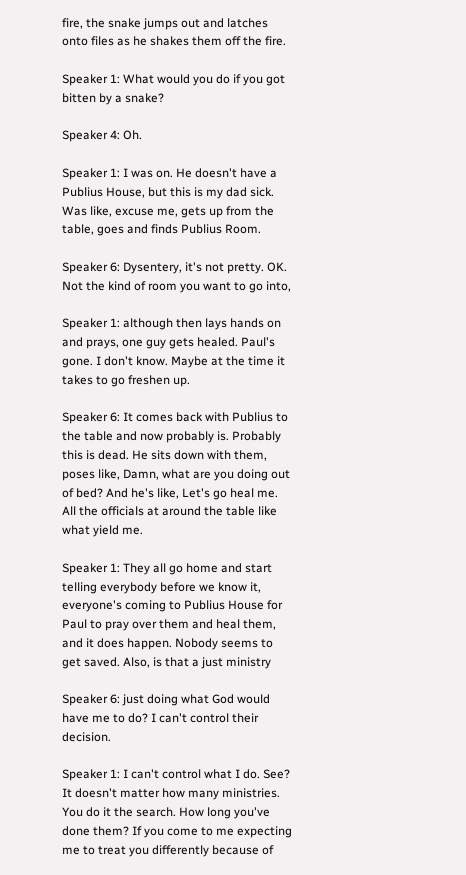fire, the snake jumps out and latches onto files as he shakes them off the fire.

Speaker 1: What would you do if you got bitten by a snake?

Speaker 4: Oh.

Speaker 1: I was on. He doesn't have a Publius House, but this is my dad sick. Was like, excuse me, gets up from the table, goes and finds Publius Room.

Speaker 6: Dysentery, it's not pretty. OK. Not the kind of room you want to go into,

Speaker 1: although then lays hands on and prays, one guy gets healed. Paul's gone. I don't know. Maybe at the time it takes to go freshen up.

Speaker 6: It comes back with Publius to the table and now probably is. Probably this is dead. He sits down with them, poses like, Damn, what are you doing out of bed? And he's like, Let's go heal me. All the officials at around the table like what yield me.

Speaker 1: They all go home and start telling everybody before we know it, everyone's coming to Publius House for Paul to pray over them and heal them, and it does happen. Nobody seems to get saved. Also, is that a just ministry

Speaker 6: just doing what God would have me to do? I can't control their decision.

Speaker 1: I can't control what I do. See? It doesn't matter how many ministries. You do it the search. How long you've done them? If you come to me expecting me to treat you differently because of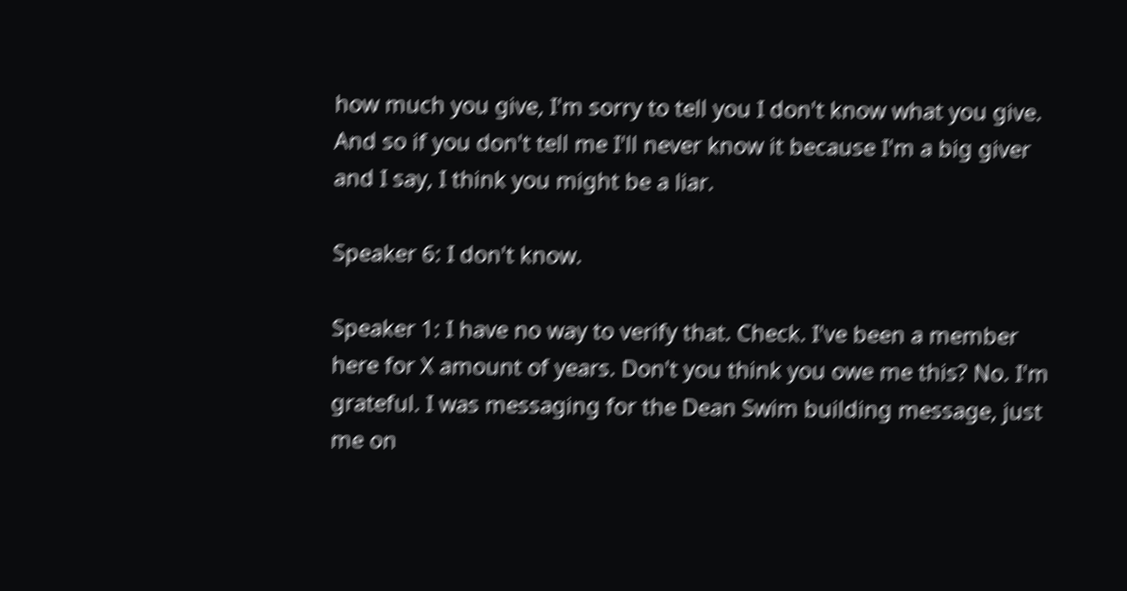how much you give, I'm sorry to tell you I don't know what you give. And so if you don't tell me I'll never know it because I'm a big giver and I say, I think you might be a liar.

Speaker 6: I don't know.

Speaker 1: I have no way to verify that. Check. I've been a member here for X amount of years. Don't you think you owe me this? No. I'm grateful. I was messaging for the Dean Swim building message, just me on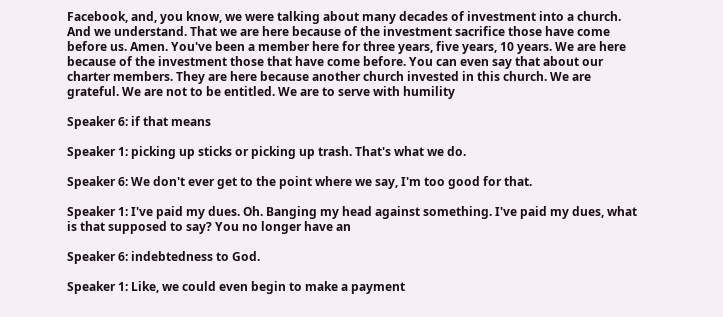Facebook, and, you know, we were talking about many decades of investment into a church. And we understand. That we are here because of the investment sacrifice those have come before us. Amen. You've been a member here for three years, five years, 10 years. We are here because of the investment those that have come before. You can even say that about our charter members. They are here because another church invested in this church. We are grateful. We are not to be entitled. We are to serve with humility

Speaker 6: if that means

Speaker 1: picking up sticks or picking up trash. That's what we do.

Speaker 6: We don't ever get to the point where we say, I'm too good for that.

Speaker 1: I've paid my dues. Oh. Banging my head against something. I've paid my dues, what is that supposed to say? You no longer have an

Speaker 6: indebtedness to God.

Speaker 1: Like, we could even begin to make a payment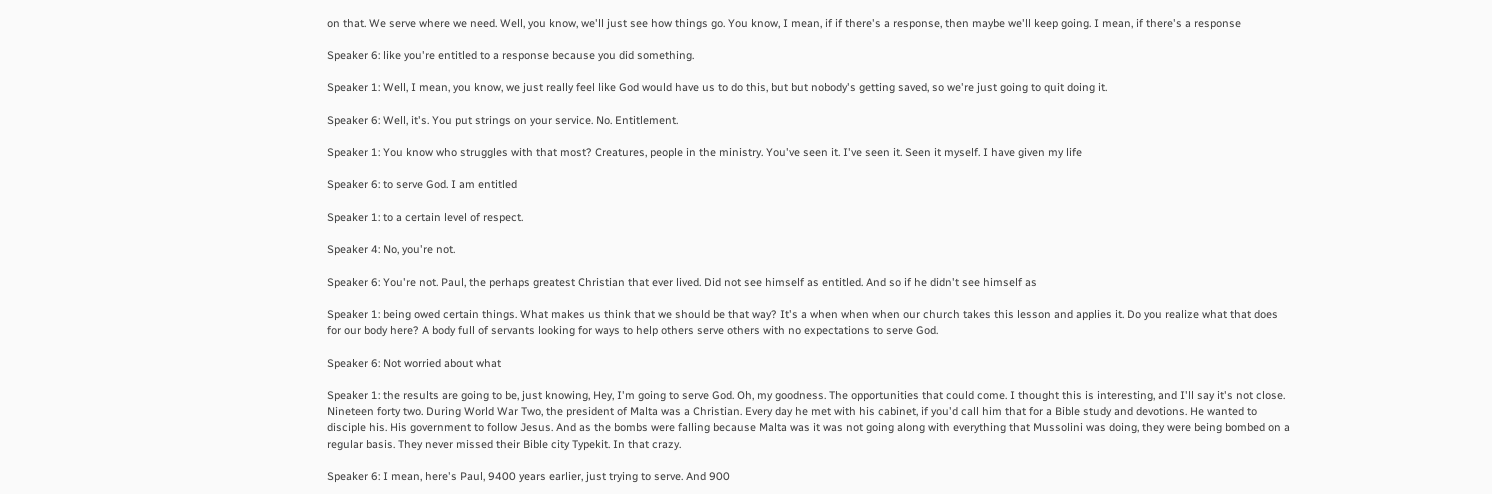on that. We serve where we need. Well, you know, we'll just see how things go. You know, I mean, if if there's a response, then maybe we'll keep going. I mean, if there's a response

Speaker 6: like you're entitled to a response because you did something.

Speaker 1: Well, I mean, you know, we just really feel like God would have us to do this, but but nobody's getting saved, so we're just going to quit doing it.

Speaker 6: Well, it's. You put strings on your service. No. Entitlement.

Speaker 1: You know who struggles with that most? Creatures, people in the ministry. You've seen it. I've seen it. Seen it myself. I have given my life

Speaker 6: to serve God. I am entitled

Speaker 1: to a certain level of respect.

Speaker 4: No, you're not.

Speaker 6: You're not. Paul, the perhaps greatest Christian that ever lived. Did not see himself as entitled. And so if he didn't see himself as

Speaker 1: being owed certain things. What makes us think that we should be that way? It's a when when when our church takes this lesson and applies it. Do you realize what that does for our body here? A body full of servants looking for ways to help others serve others with no expectations to serve God.

Speaker 6: Not worried about what

Speaker 1: the results are going to be, just knowing, Hey, I'm going to serve God. Oh, my goodness. The opportunities that could come. I thought this is interesting, and I'll say it's not close. Nineteen forty two. During World War Two, the president of Malta was a Christian. Every day he met with his cabinet, if you'd call him that for a Bible study and devotions. He wanted to disciple his. His government to follow Jesus. And as the bombs were falling because Malta was it was not going along with everything that Mussolini was doing, they were being bombed on a regular basis. They never missed their Bible city Typekit. In that crazy.

Speaker 6: I mean, here's Paul, 9400 years earlier, just trying to serve. And 900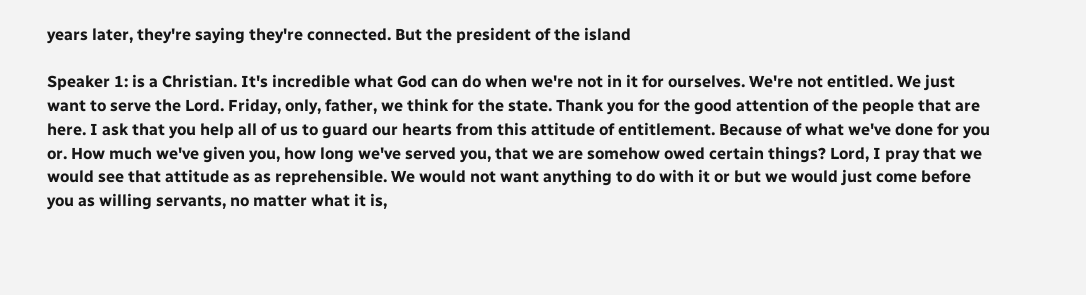years later, they're saying they're connected. But the president of the island

Speaker 1: is a Christian. It's incredible what God can do when we're not in it for ourselves. We're not entitled. We just want to serve the Lord. Friday, only, father, we think for the state. Thank you for the good attention of the people that are here. I ask that you help all of us to guard our hearts from this attitude of entitlement. Because of what we've done for you or. How much we've given you, how long we've served you, that we are somehow owed certain things? Lord, I pray that we would see that attitude as as reprehensible. We would not want anything to do with it or but we would just come before you as willing servants, no matter what it is,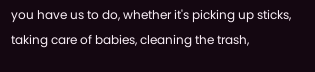you have us to do, whether it's picking up sticks, taking care of babies, cleaning the trash,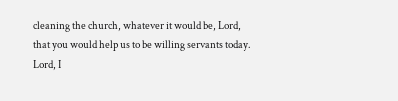cleaning the church, whatever it would be, Lord, that you would help us to be willing servants today. Lord, I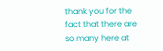thank you for the fact that there are so many here at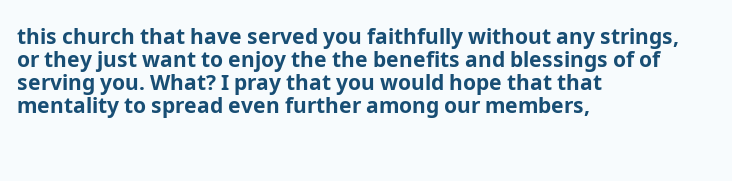this church that have served you faithfully without any strings, or they just want to enjoy the the benefits and blessings of of serving you. What? I pray that you would hope that that mentality to spread even further among our members,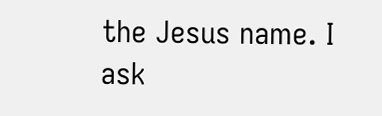the Jesus name. I ask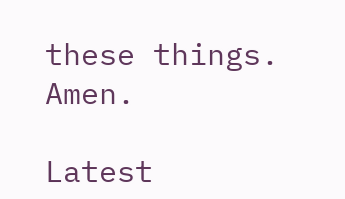these things. Amen.

Latest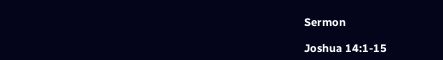Sermon

Joshua 14:1-15